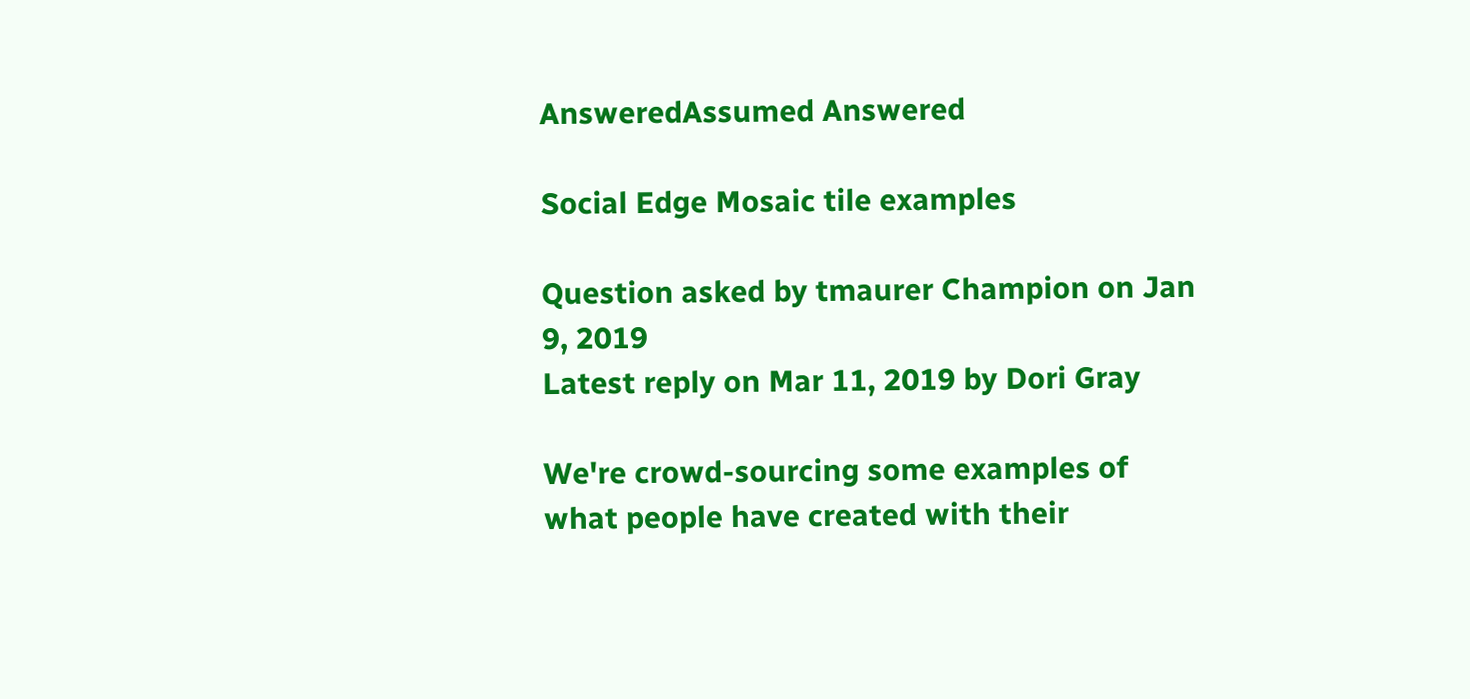AnsweredAssumed Answered

Social Edge Mosaic tile examples

Question asked by tmaurer Champion on Jan 9, 2019
Latest reply on Mar 11, 2019 by Dori Gray

We're crowd-sourcing some examples of what people have created with their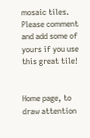mosaic tiles. Please comment and add some of yours if you use this great tile!


Home page, to draw attention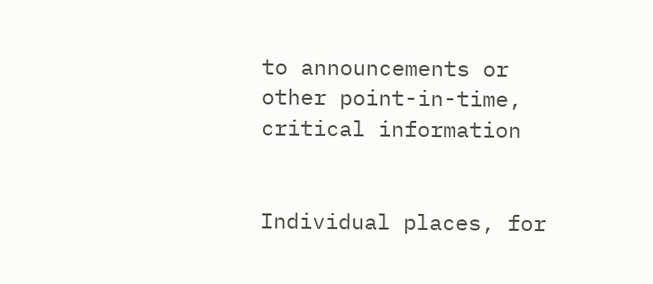to announcements or other point-in-time, critical information


Individual places, for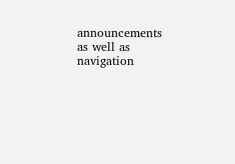announcements as well as navigation